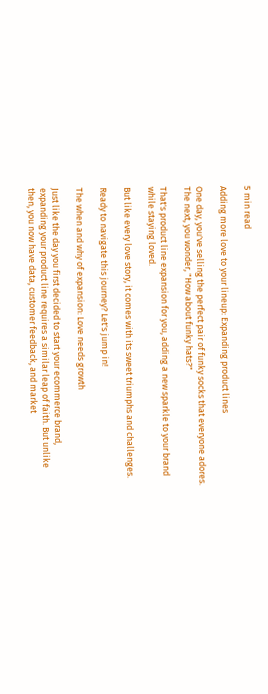5 min read

Adding more love to your lineup: Expanding product lines

One day, you've selling the perfect pair of funky socks that everyone adores. The next, you wonder, "How about funky hats?"

That's product line expansion for you, adding a new sparkle to your brand while staying loved.

But like every love story, it comes with its sweet triumphs and challenges.

Ready to navigate this journey? Let's jump in!

The when and why of expansion: Love needs growth

Just like the day you first decided to start your ecommerce brand, expanding your product line requires a similar leap of faith. But unlike then, you now have data, customer feedback, and market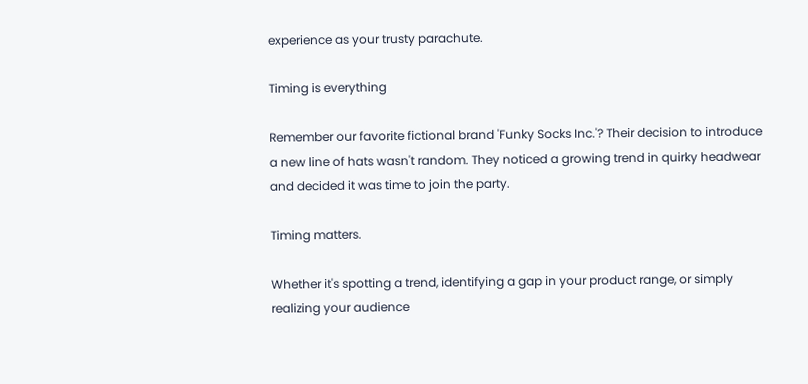experience as your trusty parachute.

Timing is everything

Remember our favorite fictional brand 'Funky Socks Inc.'? Their decision to introduce a new line of hats wasn't random. They noticed a growing trend in quirky headwear and decided it was time to join the party.

Timing matters.

Whether it's spotting a trend, identifying a gap in your product range, or simply realizing your audience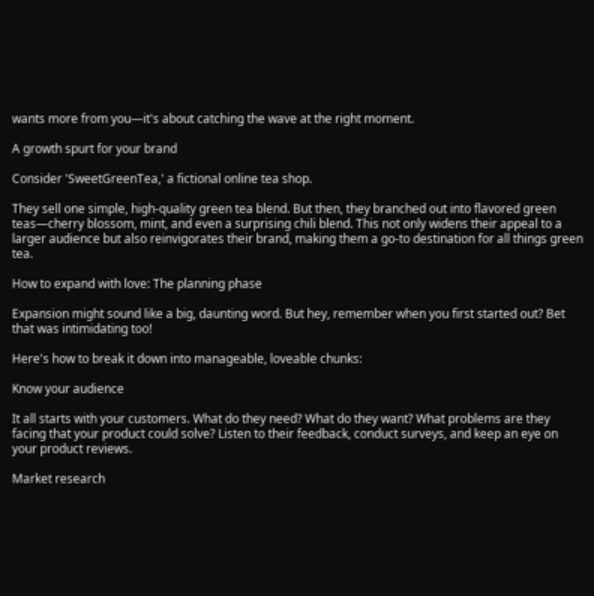wants more from you—it's about catching the wave at the right moment.

A growth spurt for your brand

Consider 'SweetGreenTea,' a fictional online tea shop.

They sell one simple, high-quality green tea blend. But then, they branched out into flavored green teas—cherry blossom, mint, and even a surprising chili blend. This not only widens their appeal to a larger audience but also reinvigorates their brand, making them a go-to destination for all things green tea.

How to expand with love: The planning phase

Expansion might sound like a big, daunting word. But hey, remember when you first started out? Bet that was intimidating too!

Here's how to break it down into manageable, loveable chunks:

Know your audience

It all starts with your customers. What do they need? What do they want? What problems are they facing that your product could solve? Listen to their feedback, conduct surveys, and keep an eye on your product reviews.

Market research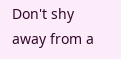Don't shy away from a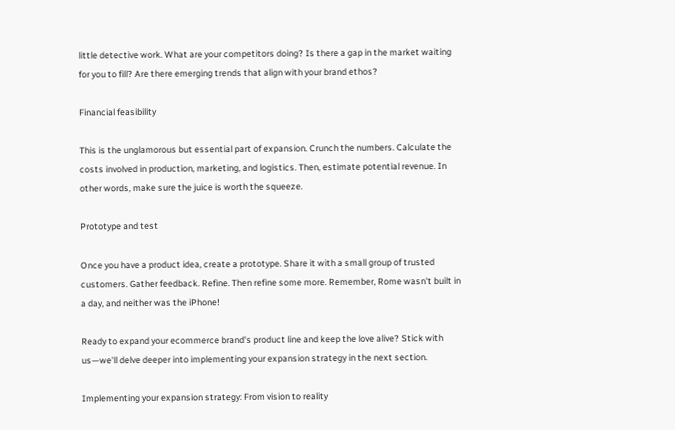little detective work. What are your competitors doing? Is there a gap in the market waiting for you to fill? Are there emerging trends that align with your brand ethos?

Financial feasibility

This is the unglamorous but essential part of expansion. Crunch the numbers. Calculate the costs involved in production, marketing, and logistics. Then, estimate potential revenue. In other words, make sure the juice is worth the squeeze.

Prototype and test

Once you have a product idea, create a prototype. Share it with a small group of trusted customers. Gather feedback. Refine. Then refine some more. Remember, Rome wasn't built in a day, and neither was the iPhone!

Ready to expand your ecommerce brand's product line and keep the love alive? Stick with us—we'll delve deeper into implementing your expansion strategy in the next section.

Implementing your expansion strategy: From vision to reality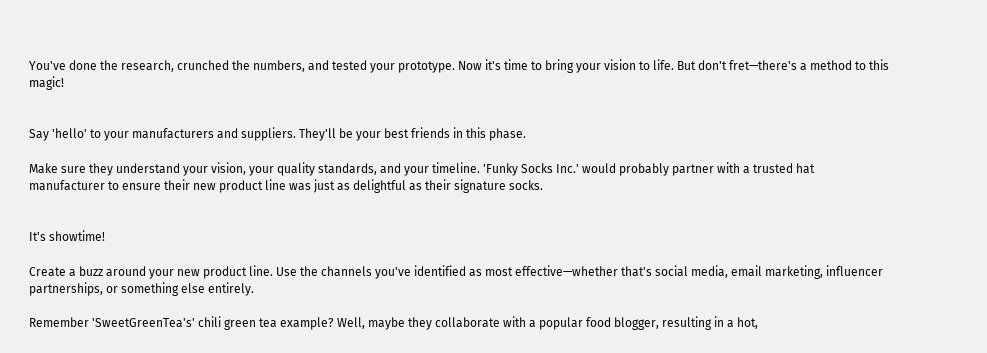You've done the research, crunched the numbers, and tested your prototype. Now it's time to bring your vision to life. But don't fret—there's a method to this magic!


Say 'hello' to your manufacturers and suppliers. They'll be your best friends in this phase.

Make sure they understand your vision, your quality standards, and your timeline. 'Funky Socks Inc.' would probably partner with a trusted hat manufacturer to ensure their new product line was just as delightful as their signature socks.


It's showtime!

Create a buzz around your new product line. Use the channels you've identified as most effective—whether that's social media, email marketing, influencer partnerships, or something else entirely.

Remember 'SweetGreenTea's' chili green tea example? Well, maybe they collaborate with a popular food blogger, resulting in a hot,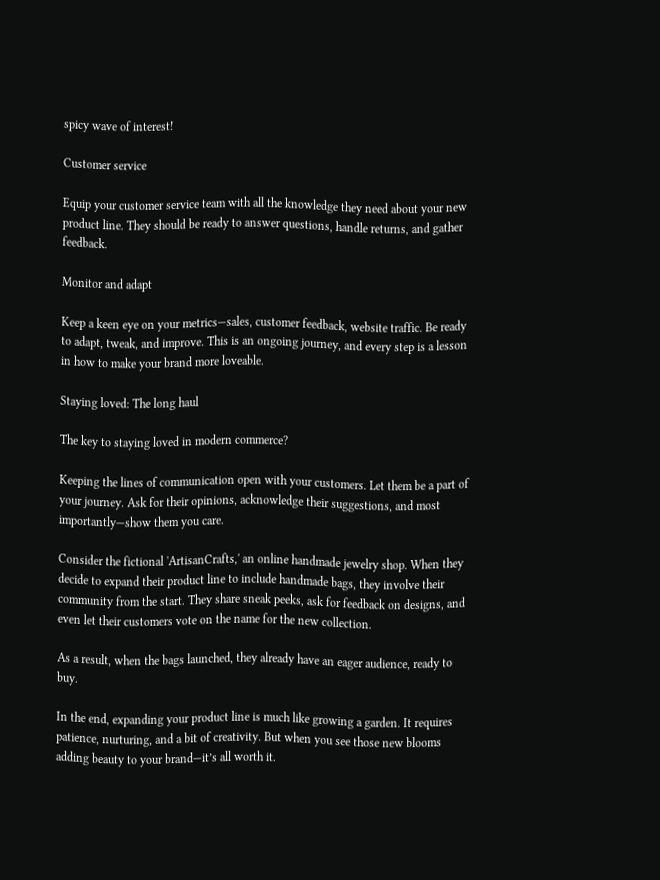spicy wave of interest!

Customer service

Equip your customer service team with all the knowledge they need about your new product line. They should be ready to answer questions, handle returns, and gather feedback.

Monitor and adapt

Keep a keen eye on your metrics—sales, customer feedback, website traffic. Be ready to adapt, tweak, and improve. This is an ongoing journey, and every step is a lesson in how to make your brand more loveable.

Staying loved: The long haul

The key to staying loved in modern commerce?

Keeping the lines of communication open with your customers. Let them be a part of your journey. Ask for their opinions, acknowledge their suggestions, and most importantly—show them you care.

Consider the fictional 'ArtisanCrafts,' an online handmade jewelry shop. When they decide to expand their product line to include handmade bags, they involve their community from the start. They share sneak peeks, ask for feedback on designs, and even let their customers vote on the name for the new collection.

As a result, when the bags launched, they already have an eager audience, ready to buy.

In the end, expanding your product line is much like growing a garden. It requires patience, nurturing, and a bit of creativity. But when you see those new blooms adding beauty to your brand—it’s all worth it.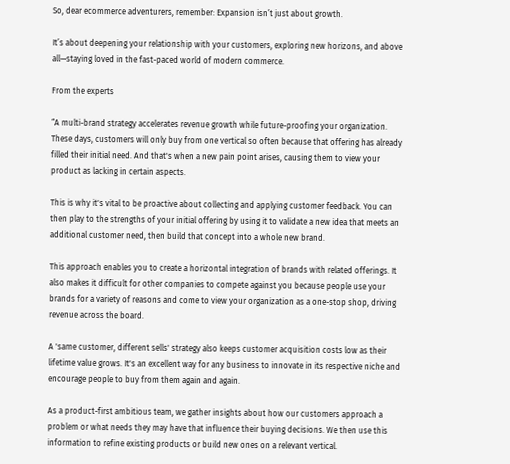So, dear ecommerce adventurers, remember: Expansion isn’t just about growth.

It’s about deepening your relationship with your customers, exploring new horizons, and above all—staying loved in the fast-paced world of modern commerce.

From the experts

“A multi-brand strategy accelerates revenue growth while future-proofing your organization. These days, customers will only buy from one vertical so often because that offering has already filled their initial need. And that's when a new pain point arises, causing them to view your product as lacking in certain aspects.

This is why it's vital to be proactive about collecting and applying customer feedback. You can then play to the strengths of your initial offering by using it to validate a new idea that meets an additional customer need, then build that concept into a whole new brand.

This approach enables you to create a horizontal integration of brands with related offerings. It also makes it difficult for other companies to compete against you because people use your brands for a variety of reasons and come to view your organization as a one-stop shop, driving revenue across the board.

A 'same customer, different sells' strategy also keeps customer acquisition costs low as their lifetime value grows. It's an excellent way for any business to innovate in its respective niche and encourage people to buy from them again and again.

As a product-first ambitious team, we gather insights about how our customers approach a problem or what needs they may have that influence their buying decisions. We then use this information to refine existing products or build new ones on a relevant vertical.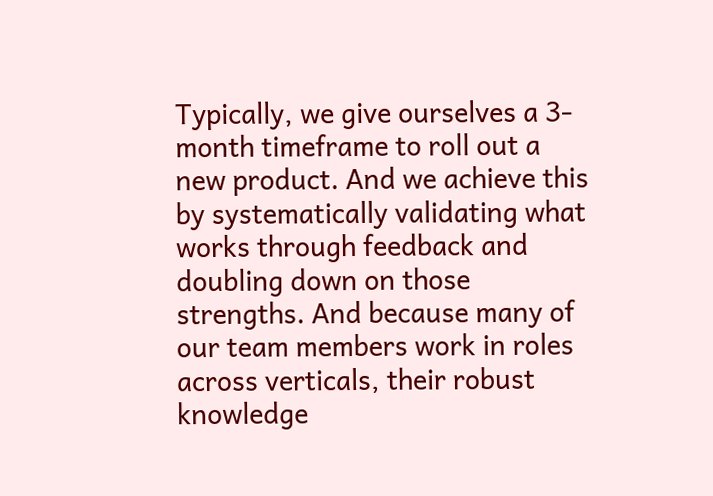Typically, we give ourselves a 3-month timeframe to roll out a new product. And we achieve this by systematically validating what works through feedback and doubling down on those strengths. And because many of our team members work in roles across verticals, their robust knowledge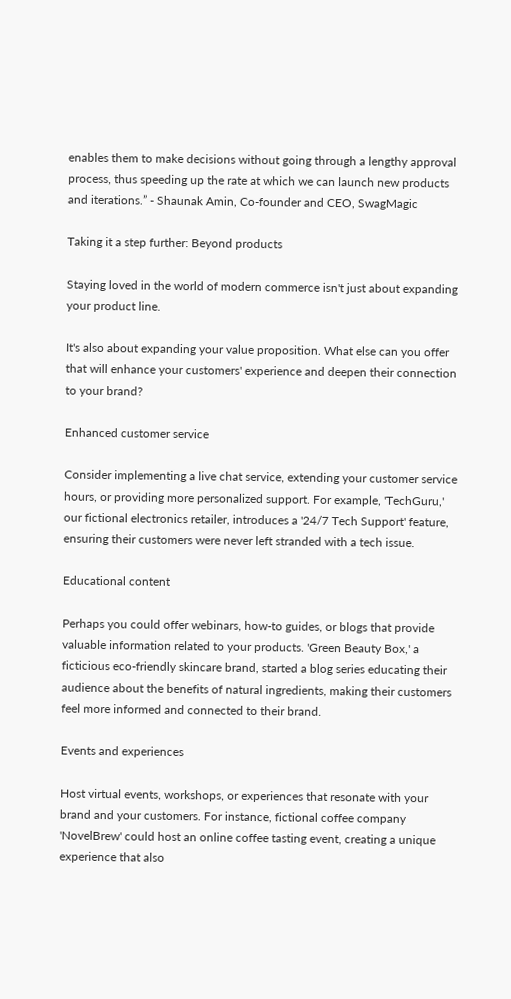enables them to make decisions without going through a lengthy approval process, thus speeding up the rate at which we can launch new products and iterations.” - Shaunak Amin, Co-founder and CEO, SwagMagic

Taking it a step further: Beyond products

Staying loved in the world of modern commerce isn't just about expanding your product line.

It's also about expanding your value proposition. What else can you offer that will enhance your customers' experience and deepen their connection to your brand?

Enhanced customer service

Consider implementing a live chat service, extending your customer service hours, or providing more personalized support. For example, 'TechGuru,' our fictional electronics retailer, introduces a '24/7 Tech Support' feature, ensuring their customers were never left stranded with a tech issue.

Educational content

Perhaps you could offer webinars, how-to guides, or blogs that provide valuable information related to your products. 'Green Beauty Box,' a ficticious eco-friendly skincare brand, started a blog series educating their audience about the benefits of natural ingredients, making their customers feel more informed and connected to their brand.

Events and experiences

Host virtual events, workshops, or experiences that resonate with your brand and your customers. For instance, fictional coffee company 'NovelBrew' could host an online coffee tasting event, creating a unique experience that also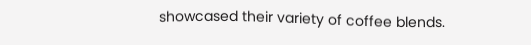showcased their variety of coffee blends.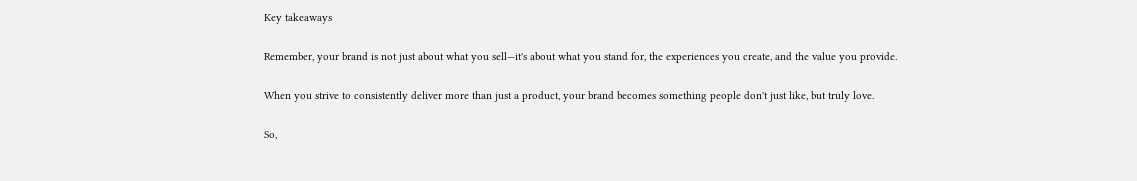Key takeaways

Remember, your brand is not just about what you sell—it's about what you stand for, the experiences you create, and the value you provide.

When you strive to consistently deliver more than just a product, your brand becomes something people don't just like, but truly love.

So,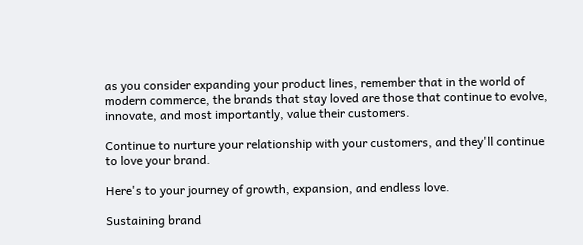as you consider expanding your product lines, remember that in the world of modern commerce, the brands that stay loved are those that continue to evolve, innovate, and most importantly, value their customers.

Continue to nurture your relationship with your customers, and they'll continue to love your brand.

Here's to your journey of growth, expansion, and endless love.

Sustaining brand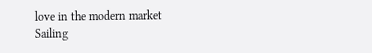love in the modern market
Sailing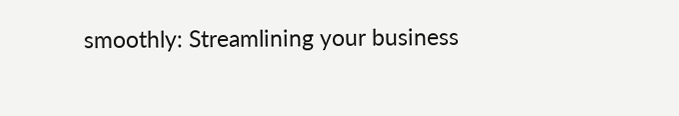smoothly: Streamlining your business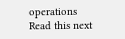operations
Read this next